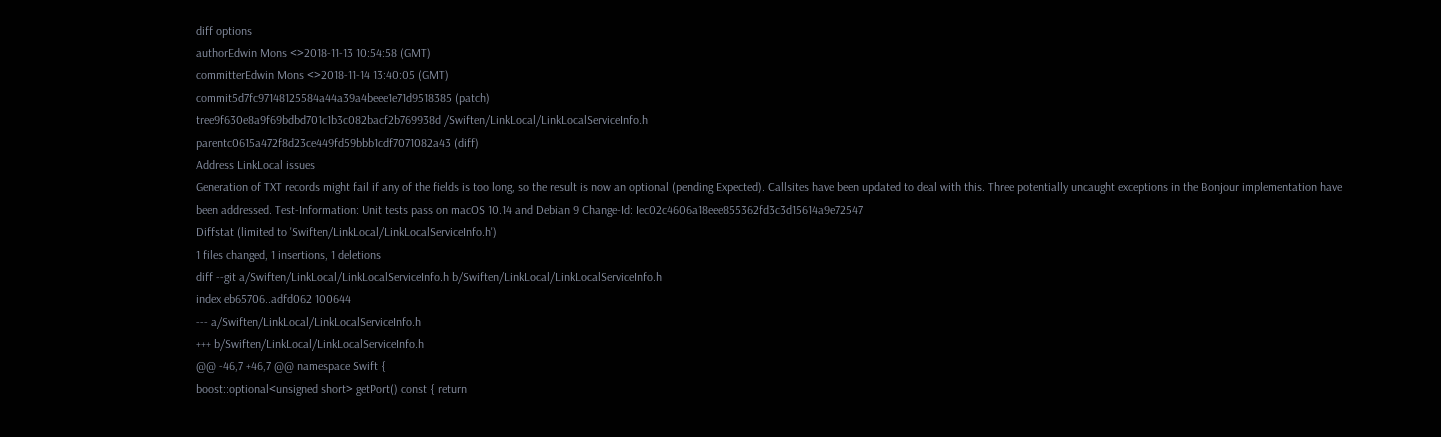diff options
authorEdwin Mons <>2018-11-13 10:54:58 (GMT)
committerEdwin Mons <>2018-11-14 13:40:05 (GMT)
commit5d7fc97148125584a44a39a4beee1e71d9518385 (patch)
tree9f630e8a9f69bdbd701c1b3c082bacf2b769938d /Swiften/LinkLocal/LinkLocalServiceInfo.h
parentc0615a472f8d23ce449fd59bbb1cdf7071082a43 (diff)
Address LinkLocal issues
Generation of TXT records might fail if any of the fields is too long, so the result is now an optional (pending Expected). Callsites have been updated to deal with this. Three potentially uncaught exceptions in the Bonjour implementation have been addressed. Test-Information: Unit tests pass on macOS 10.14 and Debian 9 Change-Id: Iec02c4606a18eee855362fd3c3d15614a9e72547
Diffstat (limited to 'Swiften/LinkLocal/LinkLocalServiceInfo.h')
1 files changed, 1 insertions, 1 deletions
diff --git a/Swiften/LinkLocal/LinkLocalServiceInfo.h b/Swiften/LinkLocal/LinkLocalServiceInfo.h
index eb65706..adfd062 100644
--- a/Swiften/LinkLocal/LinkLocalServiceInfo.h
+++ b/Swiften/LinkLocal/LinkLocalServiceInfo.h
@@ -46,7 +46,7 @@ namespace Swift {
boost::optional<unsigned short> getPort() const { return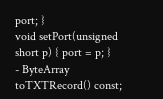port; }
void setPort(unsigned short p) { port = p; }
- ByteArray toTXTRecord() const;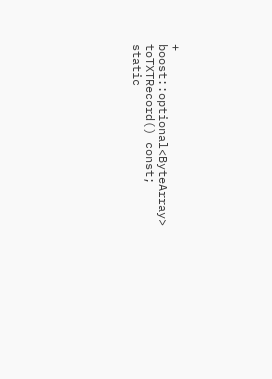+ boost::optional<ByteArray> toTXTRecord() const;
static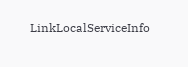LinkLocalServiceInfo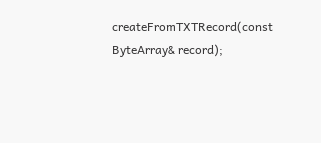createFromTXTRecord(const ByteArray& record);